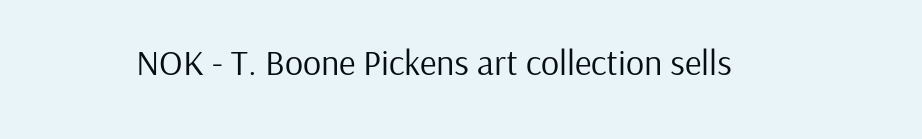NOK - T. Boone Pickens art collection sells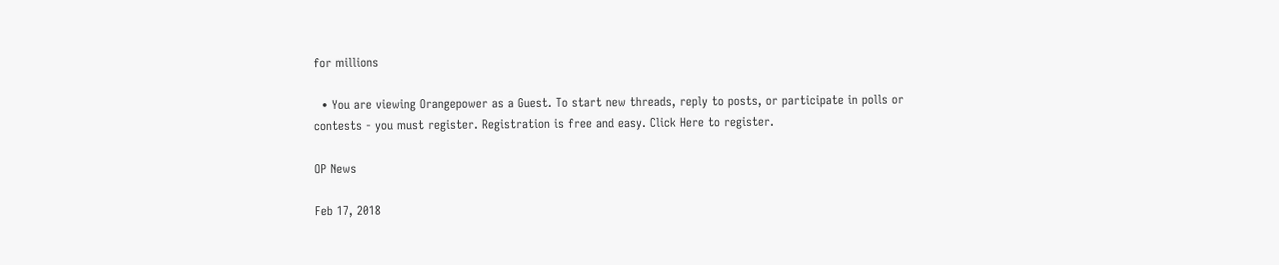for millions

  • You are viewing Orangepower as a Guest. To start new threads, reply to posts, or participate in polls or contests - you must register. Registration is free and easy. Click Here to register.

OP News

Feb 17, 2018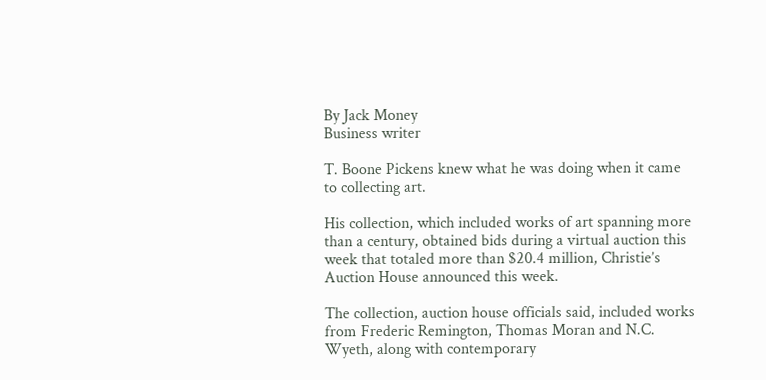By Jack Money
Business writer

T. Boone Pickens knew what he was doing when it came to collecting art.

His collection, which included works of art spanning more than a century, obtained bids during a virtual auction this week that totaled more than $20.4 million, Christie’s Auction House announced this week.

The collection, auction house officials said, included works from Frederic Remington, Thomas Moran and N.C. Wyeth, along with contemporary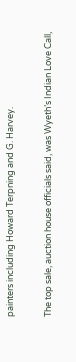painters including Howard Terpning and G. Harvey.

The top sale, auction house officials said, was Wyeth’s Indian Love Call,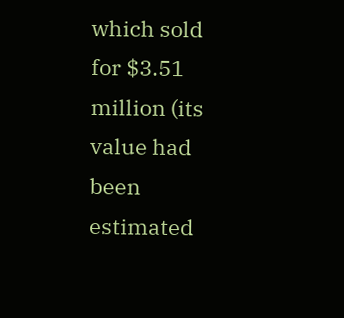which sold for $3.51 million (its value had been estimated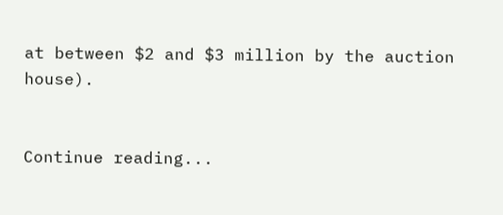at between $2 and $3 million by the auction house).


Continue reading...